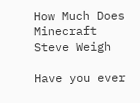How Much Does Minecraft Steve Weigh

Have you ever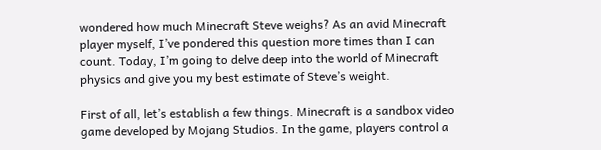wondered how much Minecraft Steve weighs? As an avid Minecraft player myself, I’ve pondered this question more times than I can count. Today, I’m going to delve deep into the world of Minecraft physics and give you my best estimate of Steve’s weight.

First of all, let’s establish a few things. Minecraft is a sandbox video game developed by Mojang Studios. In the game, players control a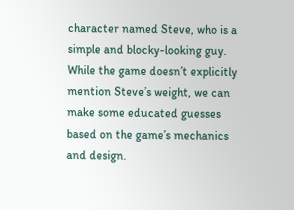character named Steve, who is a simple and blocky-looking guy. While the game doesn’t explicitly mention Steve’s weight, we can make some educated guesses based on the game’s mechanics and design.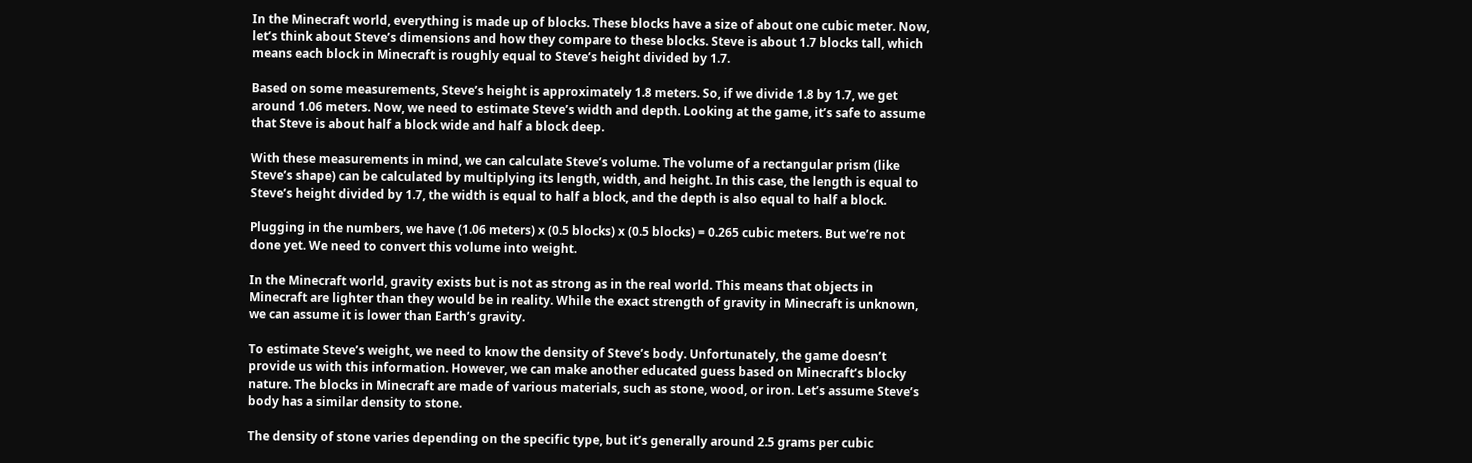In the Minecraft world, everything is made up of blocks. These blocks have a size of about one cubic meter. Now, let’s think about Steve’s dimensions and how they compare to these blocks. Steve is about 1.7 blocks tall, which means each block in Minecraft is roughly equal to Steve’s height divided by 1.7.

Based on some measurements, Steve’s height is approximately 1.8 meters. So, if we divide 1.8 by 1.7, we get around 1.06 meters. Now, we need to estimate Steve’s width and depth. Looking at the game, it’s safe to assume that Steve is about half a block wide and half a block deep.

With these measurements in mind, we can calculate Steve’s volume. The volume of a rectangular prism (like Steve’s shape) can be calculated by multiplying its length, width, and height. In this case, the length is equal to Steve’s height divided by 1.7, the width is equal to half a block, and the depth is also equal to half a block.

Plugging in the numbers, we have (1.06 meters) x (0.5 blocks) x (0.5 blocks) = 0.265 cubic meters. But we’re not done yet. We need to convert this volume into weight.

In the Minecraft world, gravity exists but is not as strong as in the real world. This means that objects in Minecraft are lighter than they would be in reality. While the exact strength of gravity in Minecraft is unknown, we can assume it is lower than Earth’s gravity.

To estimate Steve’s weight, we need to know the density of Steve’s body. Unfortunately, the game doesn’t provide us with this information. However, we can make another educated guess based on Minecraft’s blocky nature. The blocks in Minecraft are made of various materials, such as stone, wood, or iron. Let’s assume Steve’s body has a similar density to stone.

The density of stone varies depending on the specific type, but it’s generally around 2.5 grams per cubic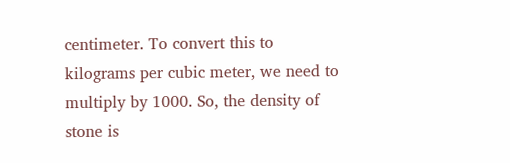centimeter. To convert this to kilograms per cubic meter, we need to multiply by 1000. So, the density of stone is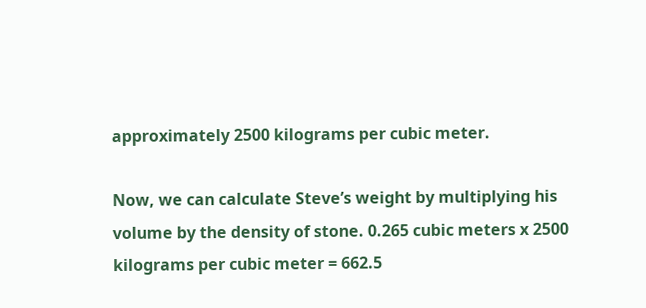approximately 2500 kilograms per cubic meter.

Now, we can calculate Steve’s weight by multiplying his volume by the density of stone. 0.265 cubic meters x 2500 kilograms per cubic meter = 662.5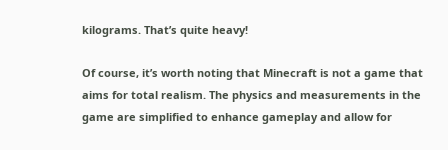kilograms. That’s quite heavy!

Of course, it’s worth noting that Minecraft is not a game that aims for total realism. The physics and measurements in the game are simplified to enhance gameplay and allow for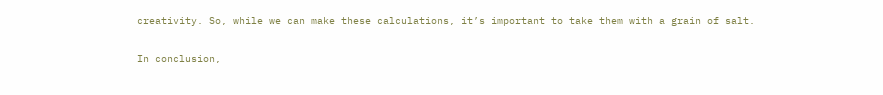creativity. So, while we can make these calculations, it’s important to take them with a grain of salt.

In conclusion,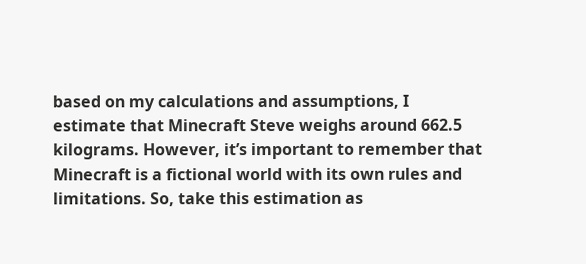based on my calculations and assumptions, I estimate that Minecraft Steve weighs around 662.5 kilograms. However, it’s important to remember that Minecraft is a fictional world with its own rules and limitations. So, take this estimation as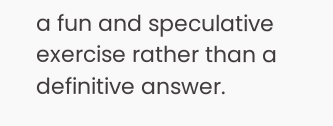a fun and speculative exercise rather than a definitive answer.